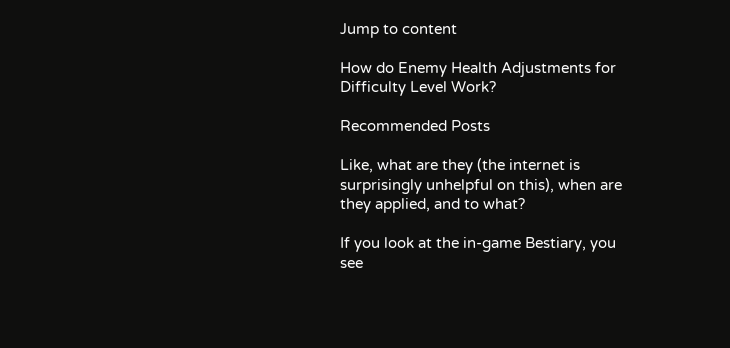Jump to content

How do Enemy Health Adjustments for Difficulty Level Work?

Recommended Posts

Like, what are they (the internet is surprisingly unhelpful on this), when are they applied, and to what?

If you look at the in-game Bestiary, you see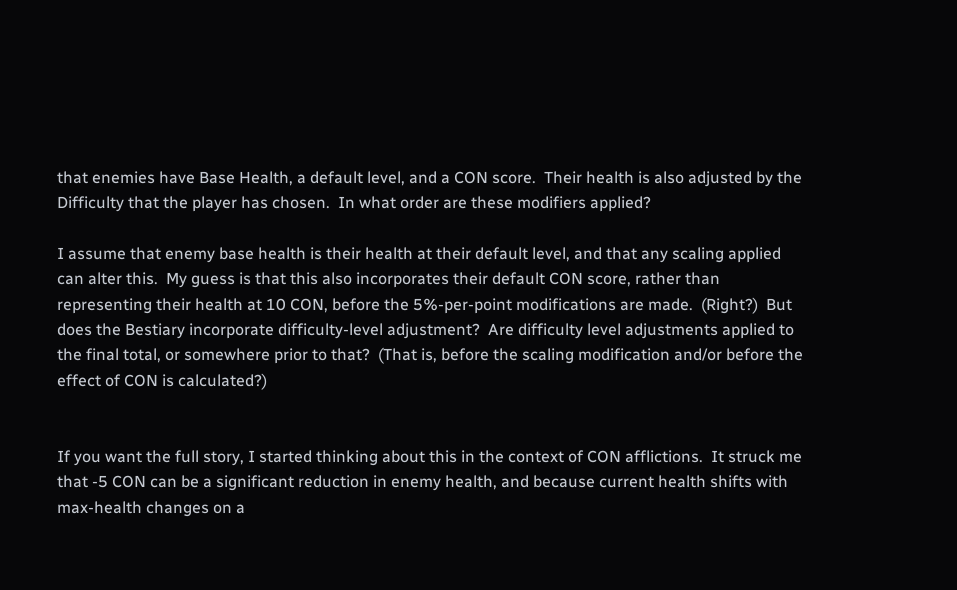that enemies have Base Health, a default level, and a CON score.  Their health is also adjusted by the Difficulty that the player has chosen.  In what order are these modifiers applied?

I assume that enemy base health is their health at their default level, and that any scaling applied can alter this.  My guess is that this also incorporates their default CON score, rather than representing their health at 10 CON, before the 5%-per-point modifications are made.  (Right?)  But does the Bestiary incorporate difficulty-level adjustment?  Are difficulty level adjustments applied to the final total, or somewhere prior to that?  (That is, before the scaling modification and/or before the effect of CON is calculated?)


If you want the full story, I started thinking about this in the context of CON afflictions.  It struck me that -5 CON can be a significant reduction in enemy health, and because current health shifts with max-health changes on a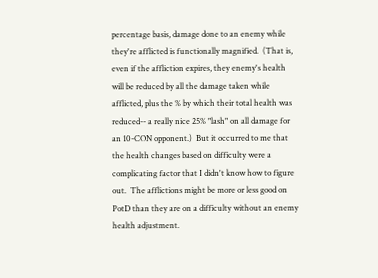percentage basis, damage done to an enemy while they're afflicted is functionally magnified.  (That is, even if the affliction expires, they enemy's health will be reduced by all the damage taken while afflicted, plus the % by which their total health was reduced-- a really nice 25% "lash" on all damage for an 10-CON opponent.)  But it occurred to me that the health changes based on difficulty were a complicating factor that I didn't know how to figure out.  The afflictions might be more or less good on PotD than they are on a difficulty without an enemy health adjustment.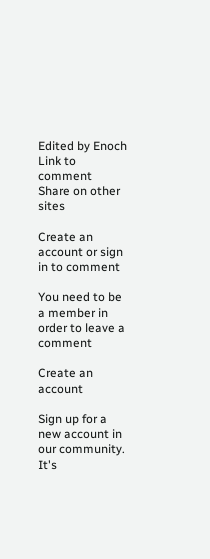Edited by Enoch
Link to comment
Share on other sites

Create an account or sign in to comment

You need to be a member in order to leave a comment

Create an account

Sign up for a new account in our community. It's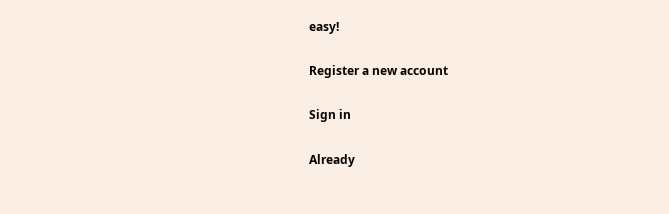easy!

Register a new account

Sign in

Already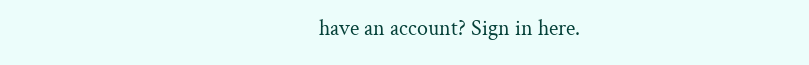have an account? Sign in here.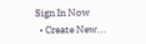Sign In Now
  • Create New...